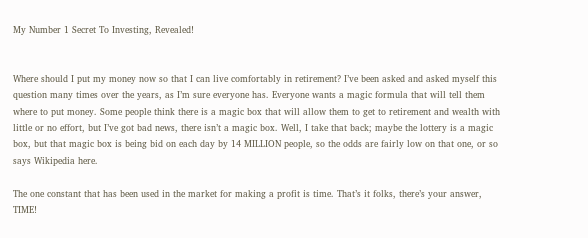My Number 1 Secret To Investing, Revealed!


Where should I put my money now so that I can live comfortably in retirement? I’ve been asked and asked myself this question many times over the years, as I’m sure everyone has. Everyone wants a magic formula that will tell them where to put money. Some people think there is a magic box that will allow them to get to retirement and wealth with little or no effort, but I’ve got bad news, there isn’t a magic box. Well, I take that back; maybe the lottery is a magic box, but that magic box is being bid on each day by 14 MILLION people, so the odds are fairly low on that one, or so says Wikipedia here.

The one constant that has been used in the market for making a profit is time. That’s it folks, there’s your answer, TIME!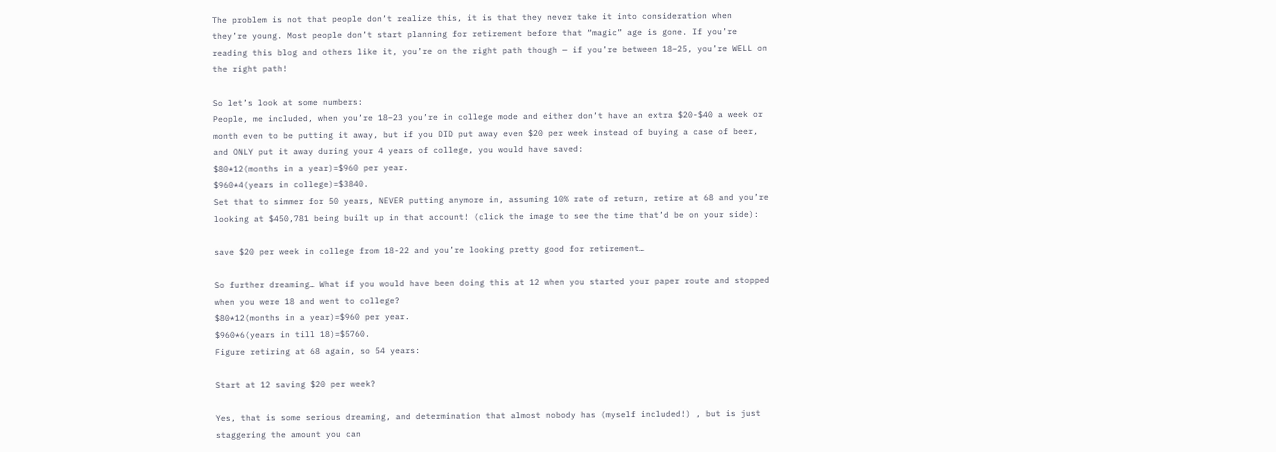The problem is not that people don’t realize this, it is that they never take it into consideration when they’re young. Most people don’t start planning for retirement before that “magic” age is gone. If you’re reading this blog and others like it, you’re on the right path though — if you’re between 18–25, you’re WELL on the right path!

So let’s look at some numbers:
People, me included, when you’re 18–23 you’re in college mode and either don’t have an extra $20-$40 a week or month even to be putting it away, but if you DID put away even $20 per week instead of buying a case of beer, and ONLY put it away during your 4 years of college, you would have saved:
$80*12(months in a year)=$960 per year.
$960*4(years in college)=$3840.
Set that to simmer for 50 years, NEVER putting anymore in, assuming 10% rate of return, retire at 68 and you’re looking at $450,781 being built up in that account! (click the image to see the time that’d be on your side):

save $20 per week in college from 18-22 and you’re looking pretty good for retirement…

So further dreaming… What if you would have been doing this at 12 when you started your paper route and stopped when you were 18 and went to college?
$80*12(months in a year)=$960 per year.
$960*6(years in till 18)=$5760.
Figure retiring at 68 again, so 54 years:

Start at 12 saving $20 per week?

Yes, that is some serious dreaming, and determination that almost nobody has (myself included!) , but is just staggering the amount you can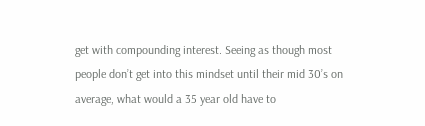get with compounding interest. Seeing as though most people don’t get into this mindset until their mid 30’s on average, what would a 35 year old have to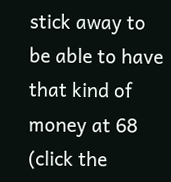stick away to be able to have that kind of money at 68 (click the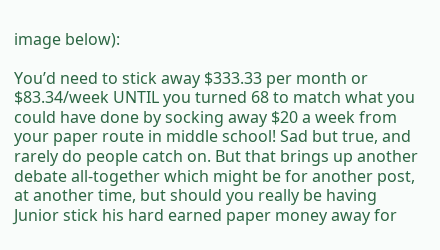image below):

You’d need to stick away $333.33 per month or $83.34/week UNTIL you turned 68 to match what you could have done by socking away $20 a week from your paper route in middle school! Sad but true, and rarely do people catch on. But that brings up another debate all-together which might be for another post, at another time, but should you really be having Junior stick his hard earned paper money away for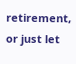retirement, or just let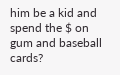him be a kid and spend the $ on gum and baseball cards?